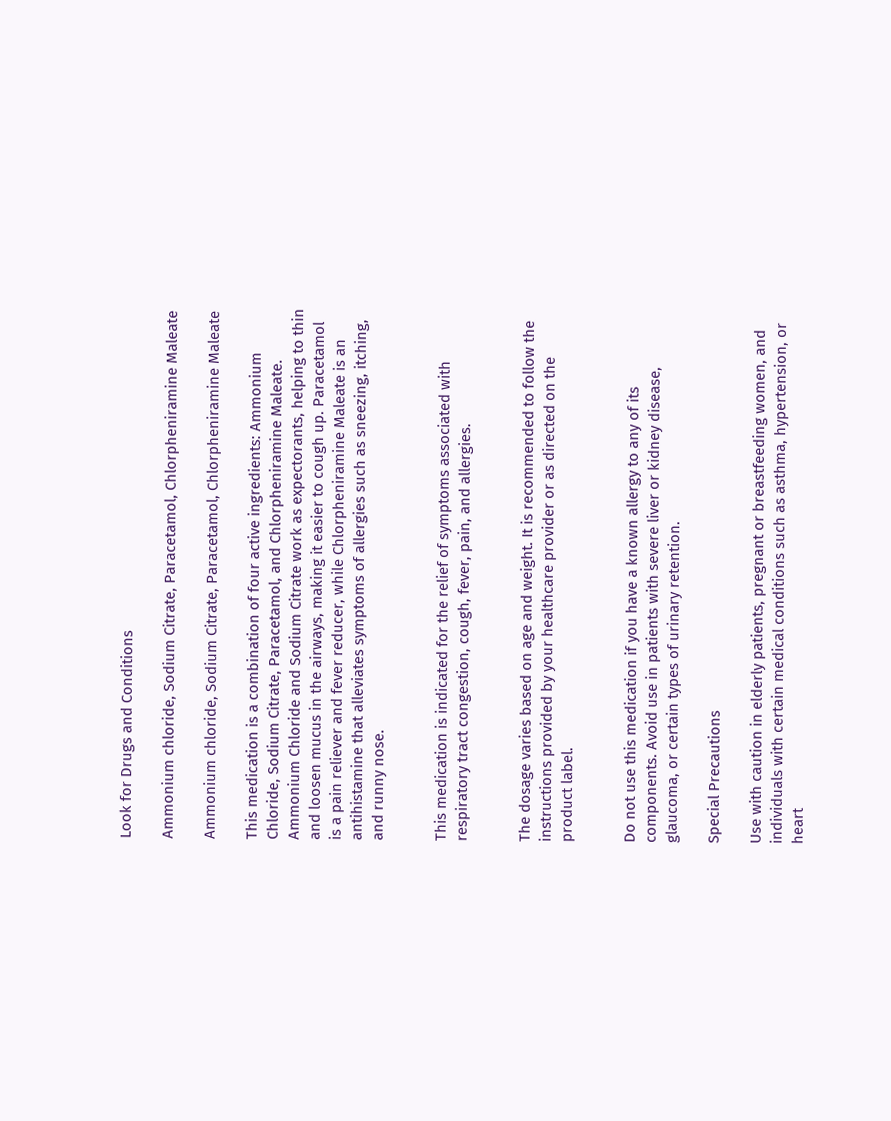Look for Drugs and Conditions

Ammonium chloride, Sodium Citrate, Paracetamol, Chlorpheniramine Maleate

Ammonium chloride, Sodium Citrate, Paracetamol, Chlorpheniramine Maleate

This medication is a combination of four active ingredients: Ammonium Chloride, Sodium Citrate, Paracetamol, and Chlorpheniramine Maleate. Ammonium Chloride and Sodium Citrate work as expectorants, helping to thin and loosen mucus in the airways, making it easier to cough up. Paracetamol is a pain reliever and fever reducer, while Chlorpheniramine Maleate is an antihistamine that alleviates symptoms of allergies such as sneezing, itching, and runny nose.


This medication is indicated for the relief of symptoms associated with respiratory tract congestion, cough, fever, pain, and allergies.


The dosage varies based on age and weight. It is recommended to follow the instructions provided by your healthcare provider or as directed on the product label.


Do not use this medication if you have a known allergy to any of its components. Avoid use in patients with severe liver or kidney disease, glaucoma, or certain types of urinary retention.

Special Precautions

Use with caution in elderly patients, pregnant or breastfeeding women, and individuals with certain medical conditions such as asthma, hypertension, or heart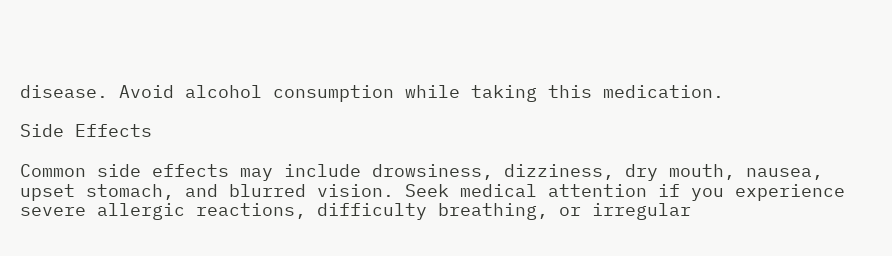disease. Avoid alcohol consumption while taking this medication.

Side Effects

Common side effects may include drowsiness, dizziness, dry mouth, nausea, upset stomach, and blurred vision. Seek medical attention if you experience severe allergic reactions, difficulty breathing, or irregular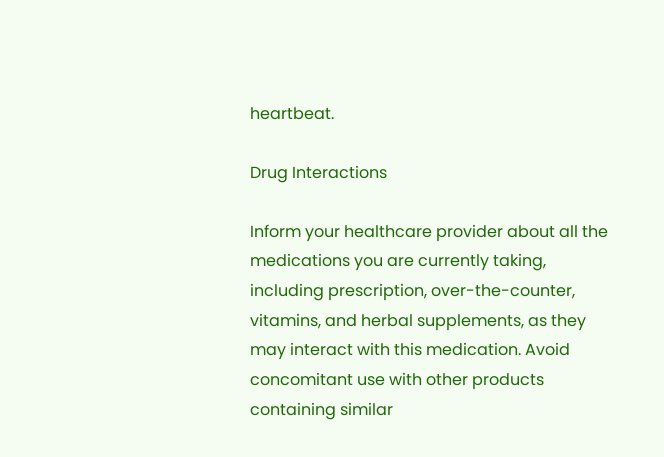heartbeat.

Drug Interactions

Inform your healthcare provider about all the medications you are currently taking, including prescription, over-the-counter, vitamins, and herbal supplements, as they may interact with this medication. Avoid concomitant use with other products containing similar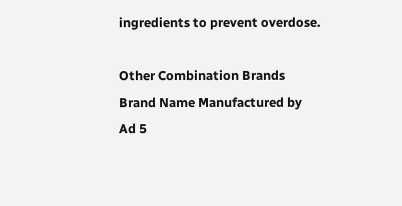ingredients to prevent overdose.

Other Combination Brands
Brand Name Manufactured by
Ad 5